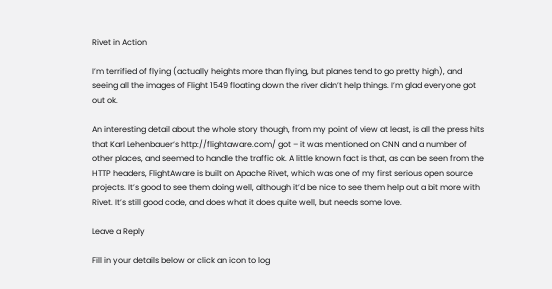Rivet in Action

I’m terrified of flying (actually heights more than flying, but planes tend to go pretty high), and seeing all the images of Flight 1549 floating down the river didn’t help things. I’m glad everyone got out ok.

An interesting detail about the whole story though, from my point of view at least, is all the press hits that Karl Lehenbauer‘s http://flightaware.com/ got – it was mentioned on CNN and a number of other places, and seemed to handle the traffic ok. A little known fact is that, as can be seen from the HTTP headers, FlightAware is built on Apache Rivet, which was one of my first serious open source projects. It’s good to see them doing well, although it’d be nice to see them help out a bit more with Rivet. It’s still good code, and does what it does quite well, but needs some love.

Leave a Reply

Fill in your details below or click an icon to log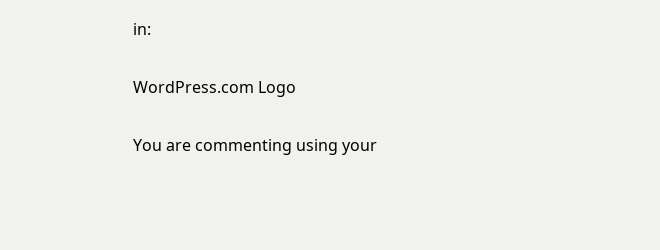in:

WordPress.com Logo

You are commenting using your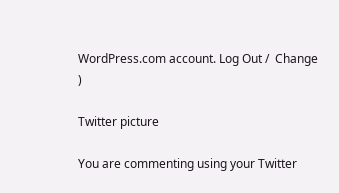WordPress.com account. Log Out /  Change )

Twitter picture

You are commenting using your Twitter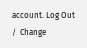account. Log Out /  Change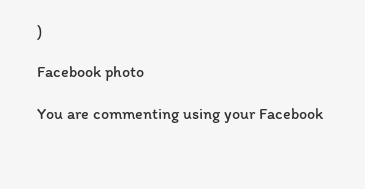)

Facebook photo

You are commenting using your Facebook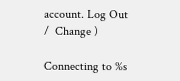account. Log Out /  Change )

Connecting to %s